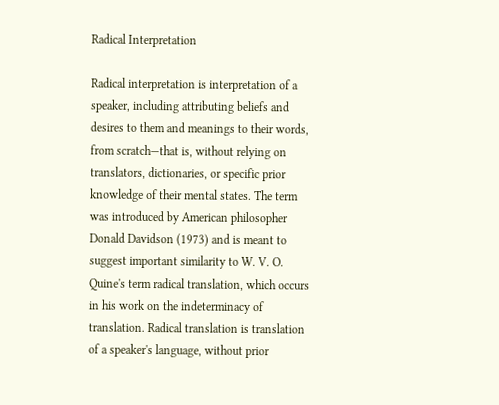Radical Interpretation

Radical interpretation is interpretation of a speaker, including attributing beliefs and desires to them and meanings to their words, from scratch—that is, without relying on translators, dictionaries, or specific prior knowledge of their mental states. The term was introduced by American philosopher Donald Davidson (1973) and is meant to suggest important similarity to W. V. O. Quine's term radical translation, which occurs in his work on the indeterminacy of translation. Radical translation is translation of a speaker's language, without prior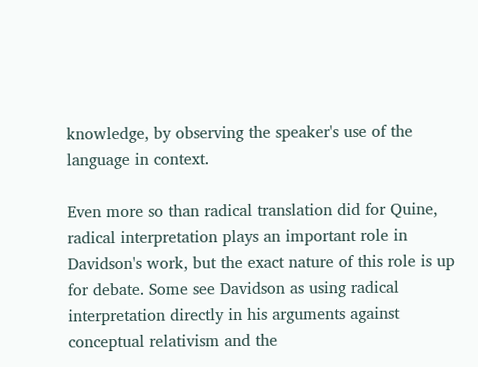knowledge, by observing the speaker's use of the language in context.

Even more so than radical translation did for Quine, radical interpretation plays an important role in Davidson's work, but the exact nature of this role is up for debate. Some see Davidson as using radical interpretation directly in his arguments against conceptual relativism and the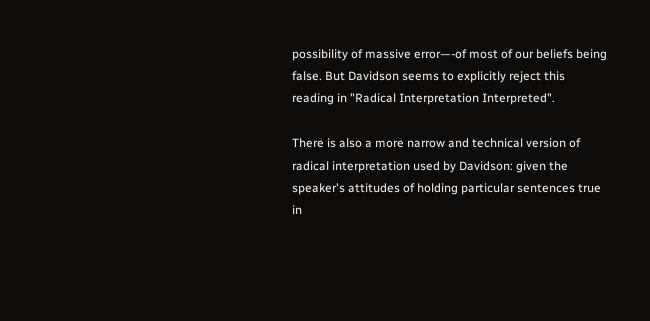possibility of massive error—-of most of our beliefs being false. But Davidson seems to explicitly reject this reading in "Radical Interpretation Interpreted".

There is also a more narrow and technical version of radical interpretation used by Davidson: given the speaker's attitudes of holding particular sentences true in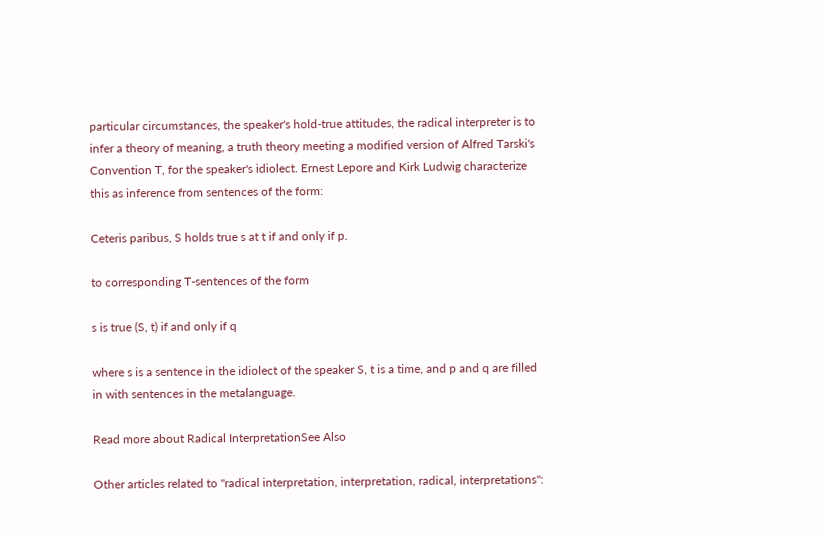particular circumstances, the speaker's hold-true attitudes, the radical interpreter is to infer a theory of meaning, a truth theory meeting a modified version of Alfred Tarski's Convention T, for the speaker's idiolect. Ernest Lepore and Kirk Ludwig characterize this as inference from sentences of the form:

Ceteris paribus, S holds true s at t if and only if p.

to corresponding T-sentences of the form

s is true (S, t) if and only if q

where s is a sentence in the idiolect of the speaker S, t is a time, and p and q are filled in with sentences in the metalanguage.

Read more about Radical InterpretationSee Also

Other articles related to "radical interpretation, interpretation, radical, interpretations":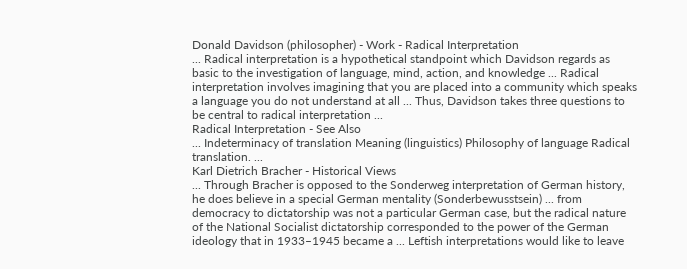Donald Davidson (philosopher) - Work - Radical Interpretation
... Radical interpretation is a hypothetical standpoint which Davidson regards as basic to the investigation of language, mind, action, and knowledge ... Radical interpretation involves imagining that you are placed into a community which speaks a language you do not understand at all ... Thus, Davidson takes three questions to be central to radical interpretation ...
Radical Interpretation - See Also
... Indeterminacy of translation Meaning (linguistics) Philosophy of language Radical translation. ...
Karl Dietrich Bracher - Historical Views
... Through Bracher is opposed to the Sonderweg interpretation of German history, he does believe in a special German mentality (Sonderbewusstsein) ... from democracy to dictatorship was not a particular German case, but the radical nature of the National Socialist dictatorship corresponded to the power of the German ideology that in 1933–1945 became a ... Leftish interpretations would like to leave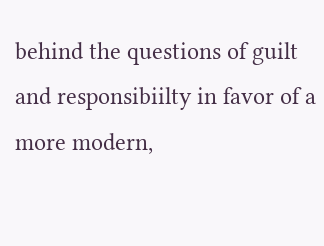behind the questions of guilt and responsibiilty in favor of a more modern,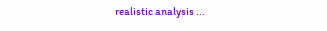realistic analysis ...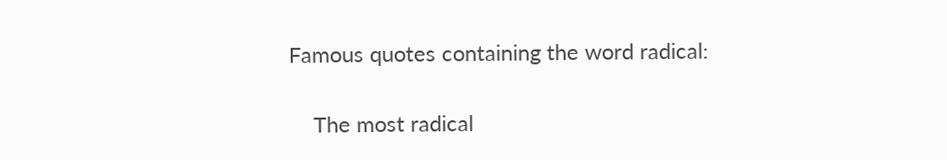Famous quotes containing the word radical:

    The most radical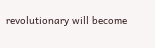revolutionary will become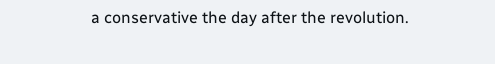a conservative the day after the revolution.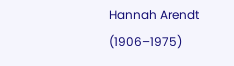Hannah Arendt (1906–1975)